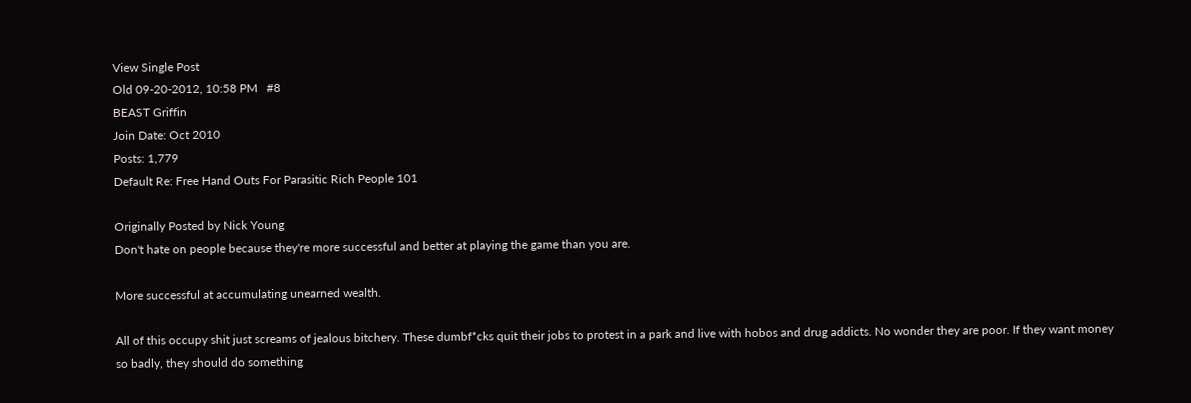View Single Post
Old 09-20-2012, 10:58 PM   #8
BEAST Griffin
Join Date: Oct 2010
Posts: 1,779
Default Re: Free Hand Outs For Parasitic Rich People 101

Originally Posted by Nick Young
Don't hate on people because they're more successful and better at playing the game than you are.

More successful at accumulating unearned wealth.

All of this occupy shit just screams of jealous bitchery. These dumbf*cks quit their jobs to protest in a park and live with hobos and drug addicts. No wonder they are poor. If they want money so badly, they should do something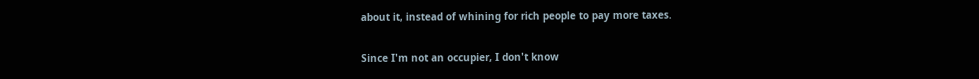about it, instead of whining for rich people to pay more taxes.

Since I'm not an occupier, I don't know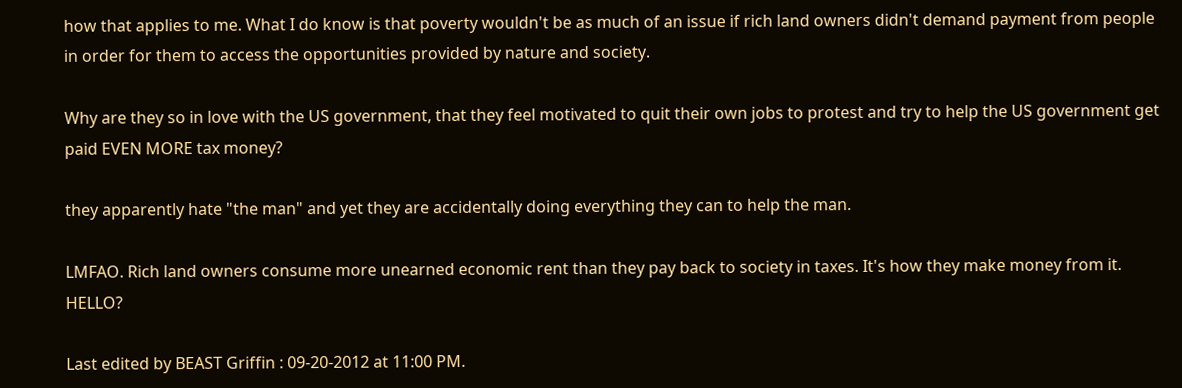how that applies to me. What I do know is that poverty wouldn't be as much of an issue if rich land owners didn't demand payment from people in order for them to access the opportunities provided by nature and society.

Why are they so in love with the US government, that they feel motivated to quit their own jobs to protest and try to help the US government get paid EVEN MORE tax money?

they apparently hate "the man" and yet they are accidentally doing everything they can to help the man.

LMFAO. Rich land owners consume more unearned economic rent than they pay back to society in taxes. It's how they make money from it. HELLO?

Last edited by BEAST Griffin : 09-20-2012 at 11:00 PM.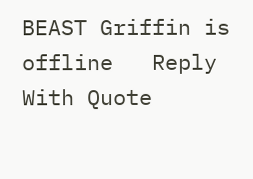BEAST Griffin is offline   Reply With Quote